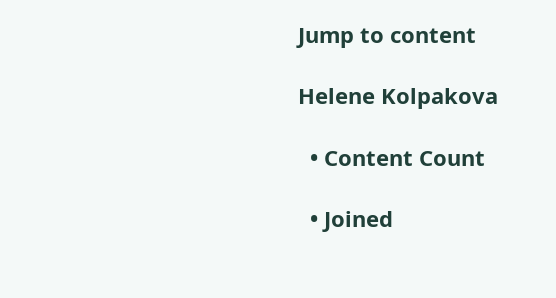Jump to content

Helene Kolpakova

  • Content Count

  • Joined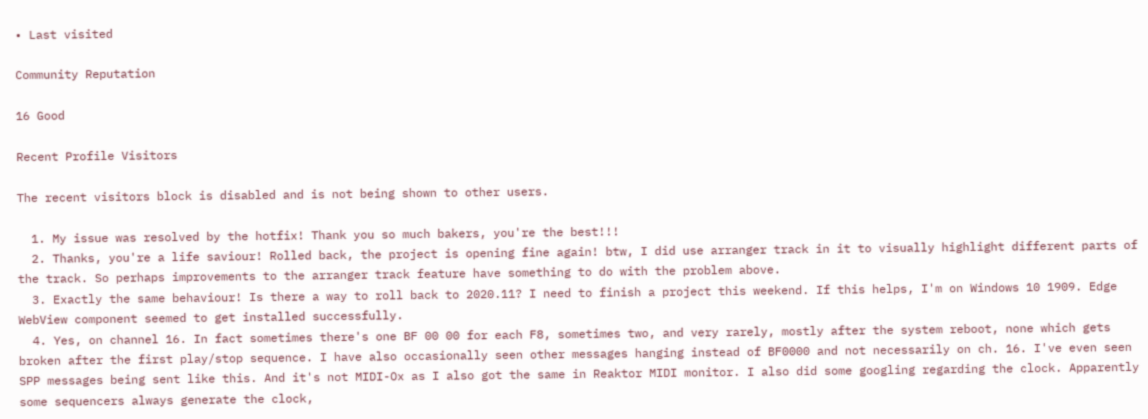• Last visited

Community Reputation

16 Good

Recent Profile Visitors

The recent visitors block is disabled and is not being shown to other users.

  1. My issue was resolved by the hotfix! Thank you so much bakers, you're the best!!!
  2. Thanks, you're a life saviour! Rolled back, the project is opening fine again! btw, I did use arranger track in it to visually highlight different parts of the track. So perhaps improvements to the arranger track feature have something to do with the problem above.
  3. Exactly the same behaviour! Is there a way to roll back to 2020.11? I need to finish a project this weekend. If this helps, I'm on Windows 10 1909. Edge WebView component seemed to get installed successfully.
  4. Yes, on channel 16. In fact sometimes there's one BF 00 00 for each F8, sometimes two, and very rarely, mostly after the system reboot, none which gets broken after the first play/stop sequence. I have also occasionally seen other messages hanging instead of BF0000 and not necessarily on ch. 16. I've even seen SPP messages being sent like this. And it's not MIDI-Ox as I also got the same in Reaktor MIDI monitor. I also did some googling regarding the clock. Apparently some sequencers always generate the clock,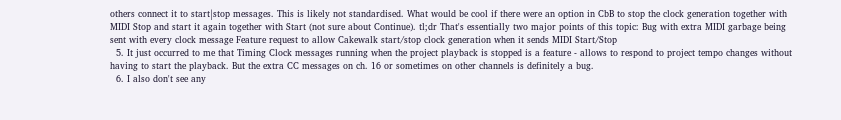others connect it to start|stop messages. This is likely not standardised. What would be cool if there were an option in CbB to stop the clock generation together with MIDI Stop and start it again together with Start (not sure about Continue). tl;dr That's essentially two major points of this topic: Bug with extra MIDI garbage being sent with every clock message Feature request to allow Cakewalk start/stop clock generation when it sends MIDI Start/Stop
  5. It just occurred to me that Timing Clock messages running when the project playback is stopped is a feature - allows to respond to project tempo changes without having to start the playback. But the extra CC messages on ch. 16 or sometimes on other channels is definitely a bug.
  6. I also don't see any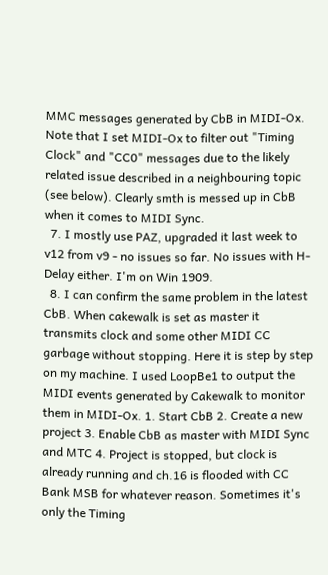MMC messages generated by CbB in MIDI-Ox. Note that I set MIDI-Ox to filter out "Timing Clock" and "CC0" messages due to the likely related issue described in a neighbouring topic (see below). Clearly smth is messed up in CbB when it comes to MIDI Sync.
  7. I mostly use PAZ, upgraded it last week to v12 from v9 - no issues so far. No issues with H-Delay either. I'm on Win 1909.
  8. I can confirm the same problem in the latest CbB. When cakewalk is set as master it transmits clock and some other MIDI CC garbage without stopping. Here it is step by step on my machine. I used LoopBe1 to output the MIDI events generated by Cakewalk to monitor them in MIDI-Ox. 1. Start CbB 2. Create a new project 3. Enable CbB as master with MIDI Sync and MTC 4. Project is stopped, but clock is already running and ch.16 is flooded with CC Bank MSB for whatever reason. Sometimes it's only the Timing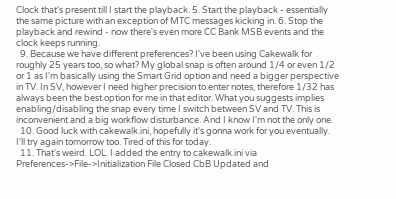Clock that's present till I start the playback. 5. Start the playback - essentially the same picture with an exception of MTC messages kicking in. 6. Stop the playback and rewind - now there's even more CC Bank MSB events and the clock keeps running.
  9. Because we have different preferences? I've been using Cakewalk for roughly 25 years too, so what? My global snap is often around 1/4 or even 1/2 or 1 as I'm basically using the Smart Grid option and need a bigger perspective in TV. In SV, however I need higher precision to enter notes, therefore 1/32 has always been the best option for me in that editor. What you suggests implies enabling/disabling the snap every time I switch between SV and TV. This is inconvenient and a big workflow disturbance. And I know I'm not the only one.
  10. Good luck with cakewalk.ini, hopefully it's gonna work for you eventually. I'll try again tomorrow too. Tired of this for today.
  11. That's weird. LOL. I added the entry to cakewalk.ini via Preferences->File->Initialization File Closed CbB Updated and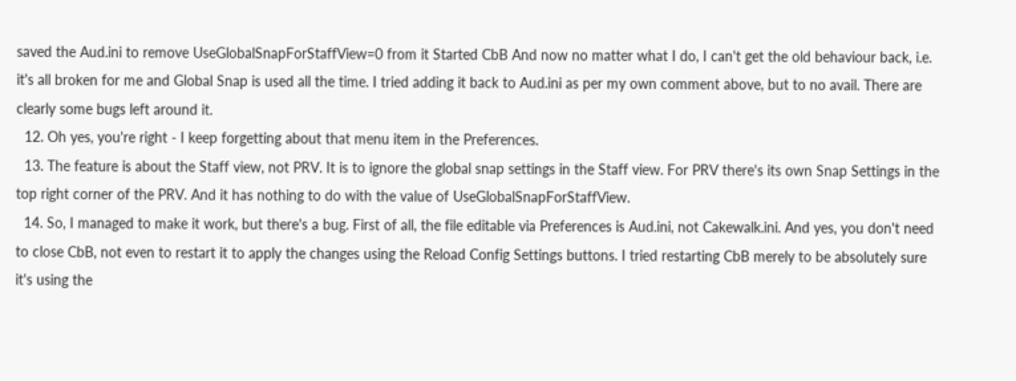saved the Aud.ini to remove UseGlobalSnapForStaffView=0 from it Started CbB And now no matter what I do, I can't get the old behaviour back, i.e. it's all broken for me and Global Snap is used all the time. I tried adding it back to Aud.ini as per my own comment above, but to no avail. There are clearly some bugs left around it.
  12. Oh yes, you're right - I keep forgetting about that menu item in the Preferences.
  13. The feature is about the Staff view, not PRV. It is to ignore the global snap settings in the Staff view. For PRV there's its own Snap Settings in the top right corner of the PRV. And it has nothing to do with the value of UseGlobalSnapForStaffView.
  14. So, I managed to make it work, but there's a bug. First of all, the file editable via Preferences is Aud.ini, not Cakewalk.ini. And yes, you don't need to close CbB, not even to restart it to apply the changes using the Reload Config Settings buttons. I tried restarting CbB merely to be absolutely sure it's using the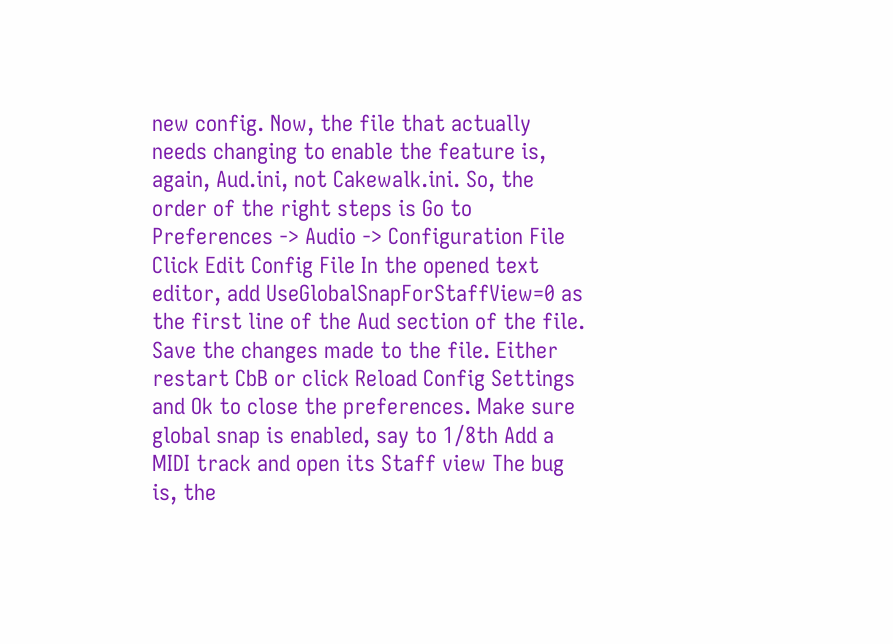new config. Now, the file that actually needs changing to enable the feature is, again, Aud.ini, not Cakewalk.ini. So, the order of the right steps is Go to Preferences -> Audio -> Configuration File Click Edit Config File In the opened text editor, add UseGlobalSnapForStaffView=0 as the first line of the Aud section of the file. Save the changes made to the file. Either restart CbB or click Reload Config Settings and Ok to close the preferences. Make sure global snap is enabled, say to 1/8th Add a MIDI track and open its Staff view The bug is, the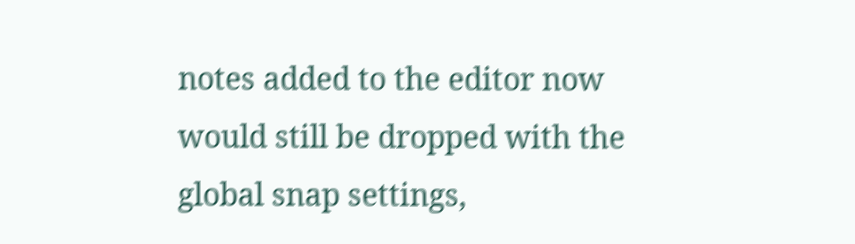notes added to the editor now would still be dropped with the global snap settings,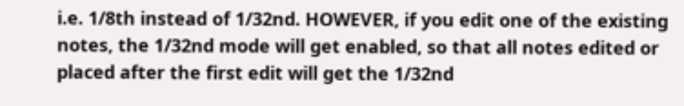i.e. 1/8th instead of 1/32nd. HOWEVER, if you edit one of the existing notes, the 1/32nd mode will get enabled, so that all notes edited or placed after the first edit will get the 1/32nd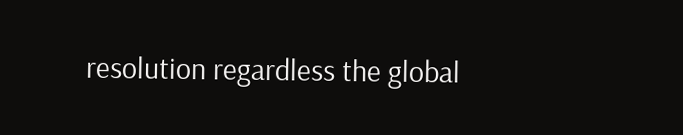resolution regardless the global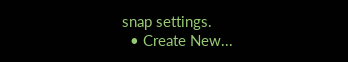snap settings.
  • Create New...